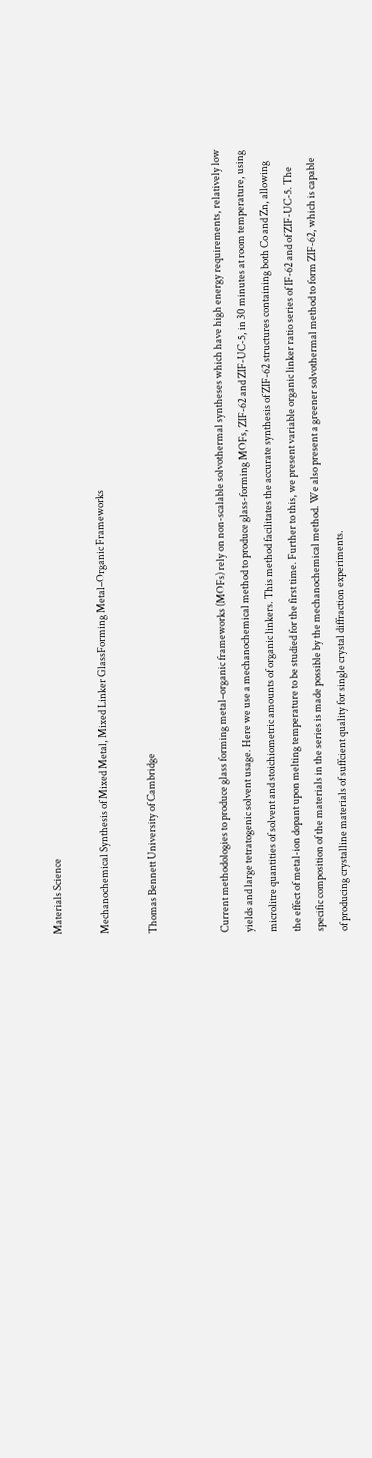Materials Science

Mechanochemical Synthesis of Mixed Metal, Mixed Linker GlassForming Metal–Organic Frameworks

Thomas Bennett University of Cambridge


Current methodologies to produce glass forming metal–organic frameworks (MOFs) rely on non-scalable solvothermal syntheses which have high energy requirements, relatively low yields and large tetratogenic solvent usage. Here we use a mechanochemical method to produce glass-forming MOFs, ZIF-62 and ZIF-UC-5, in 30 minutes at room temperature, using microlitre quantities of solvent and stoichiometric amounts of organic linkers. This method facilitates the accurate synthesis of ZIF-62 structures containing both Co and Zn, allowing the effect of metal-ion dopant upon melting temperature to be studied for the first time. Further to this, we present variable organic linker ratio series of IF-62 and of ZIF-UC-5. The specific composition of the materials in the series is made possible by the mechanochemical method. We also present a greener solvothermal method to form ZIF-62, which is capable of producing crystalline materials of suffcient quality for single crystal diffraction experiments.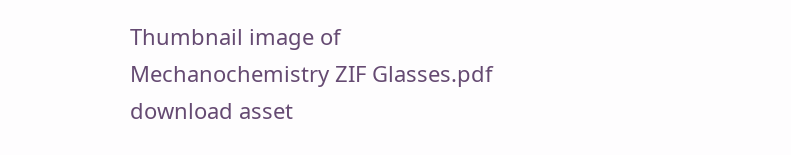Thumbnail image of Mechanochemistry ZIF Glasses.pdf
download asset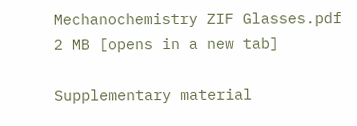Mechanochemistry ZIF Glasses.pdf 2 MB [opens in a new tab]

Supplementary material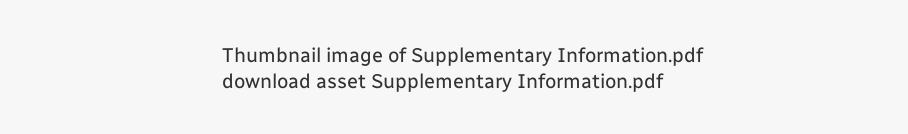Thumbnail image of Supplementary Information.pdf
download asset Supplementary Information.pdf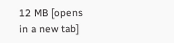12 MB [opens in a new tab]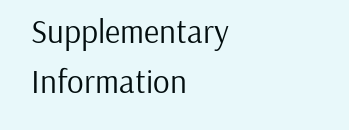Supplementary Information